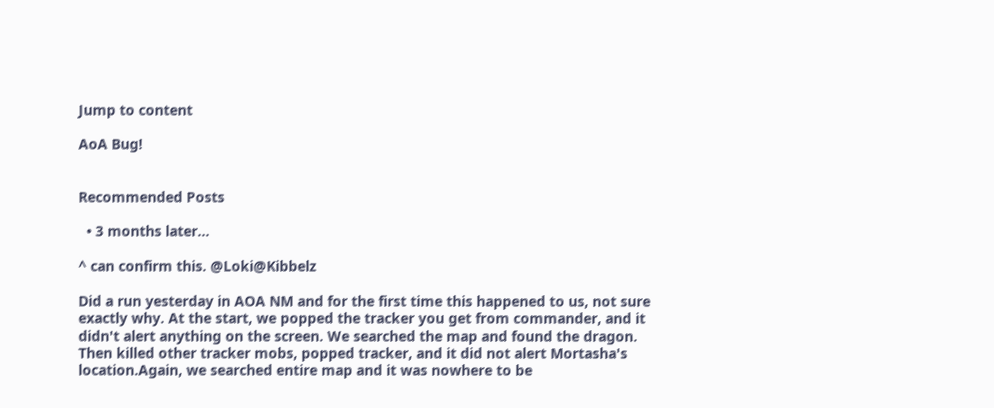Jump to content

AoA Bug!


Recommended Posts

  • 3 months later...

^ can confirm this. @Loki@Kibbelz

Did a run yesterday in AOA NM and for the first time this happened to us, not sure exactly why. At the start, we popped the tracker you get from commander, and it didn't alert anything on the screen. We searched the map and found the dragon. Then killed other tracker mobs, popped tracker, and it did not alert Mortasha's location.Again, we searched entire map and it was nowhere to be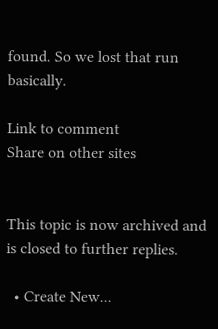found. So we lost that run basically.

Link to comment
Share on other sites


This topic is now archived and is closed to further replies.

  • Create New...